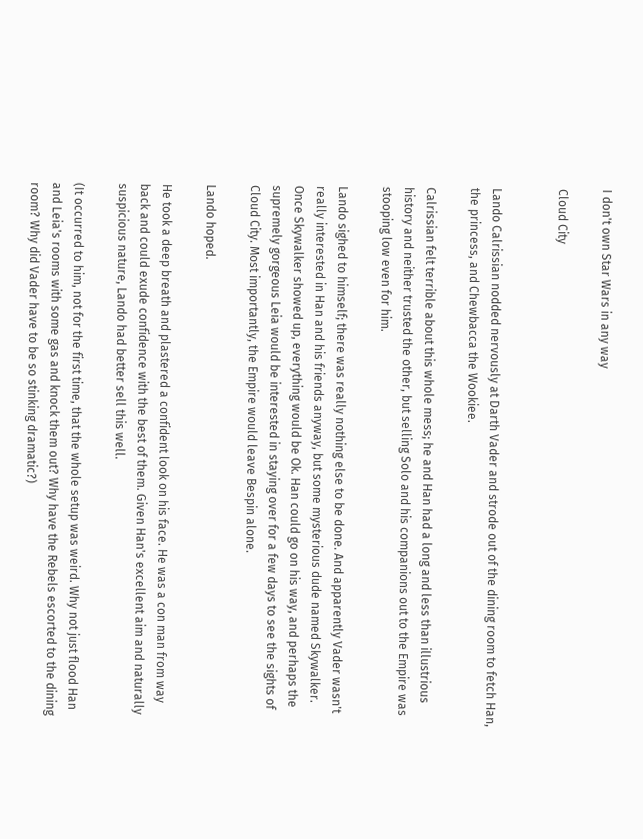I don't own Star Wars in any way

Cloud City


Lando Calrissian nodded nervously at Darth Vader and strode out of the dining room to fetch Han, the princess, and Chewbacca the Wookiee.

Calrissian felt terrible about this whole mess; he and Han had a long and less than illustrious history and neither trusted the other, but selling Solo and his companions out to the Empire was stooping low even for him.

Lando sighed to himself; there was really nothing else to be done. And apparently Vader wasn't really interested in Han and his friends anyway, but some mysterious dude named Skywalker. Once Skywalker showed up, everything would be Ok. Han could go on his way, and perhaps the supremely gorgeous Leia would be interested in staying over for a few days to see the sights of Cloud City. Most importantly, the Empire would leave Bespin alone.

Lando hoped.

He took a deep breath and plastered a confident look on his face. He was a con man from way back and could exude confidence with the best of them. Given Han's excellent aim and naturally suspicious nature, Lando had better sell this well.

(It occurred to him, not for the first time, that the whole setup was weird. Why not just flood Han and Leia's rooms with some gas and knock them out? Why have the Rebels escorted to the dining room? Why did Vader have to be so stinking dramatic?)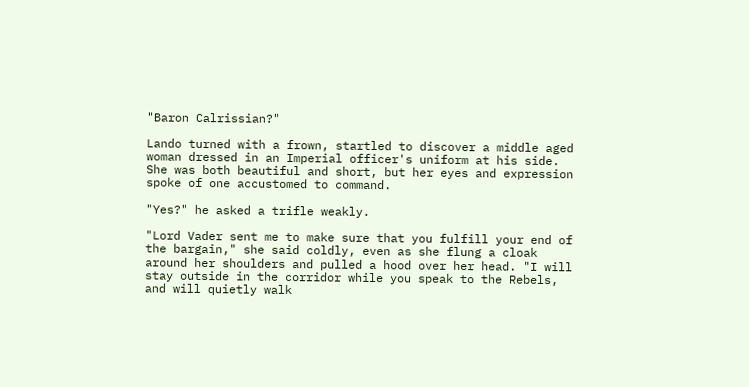"Baron Calrissian?"

Lando turned with a frown, startled to discover a middle aged woman dressed in an Imperial officer's uniform at his side. She was both beautiful and short, but her eyes and expression spoke of one accustomed to command.

"Yes?" he asked a trifle weakly.

"Lord Vader sent me to make sure that you fulfill your end of the bargain," she said coldly, even as she flung a cloak around her shoulders and pulled a hood over her head. "I will stay outside in the corridor while you speak to the Rebels, and will quietly walk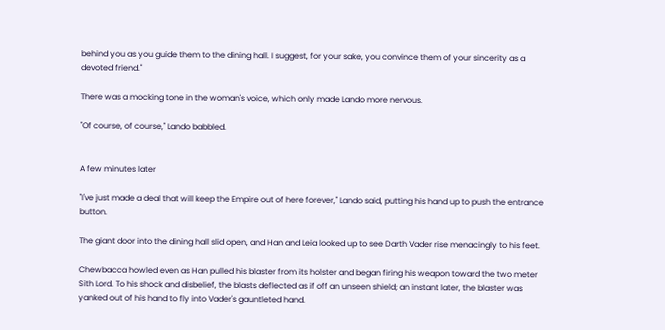behind you as you guide them to the dining hall. I suggest, for your sake, you convince them of your sincerity as a devoted friend."

There was a mocking tone in the woman's voice, which only made Lando more nervous.

"Of course, of course," Lando babbled.


A few minutes later

"I've just made a deal that will keep the Empire out of here forever," Lando said, putting his hand up to push the entrance button.

The giant door into the dining hall slid open, and Han and Leia looked up to see Darth Vader rise menacingly to his feet.

Chewbacca howled even as Han pulled his blaster from its holster and began firing his weapon toward the two meter Sith Lord. To his shock and disbelief, the blasts deflected as if off an unseen shield; an instant later, the blaster was yanked out of his hand to fly into Vader's gauntleted hand.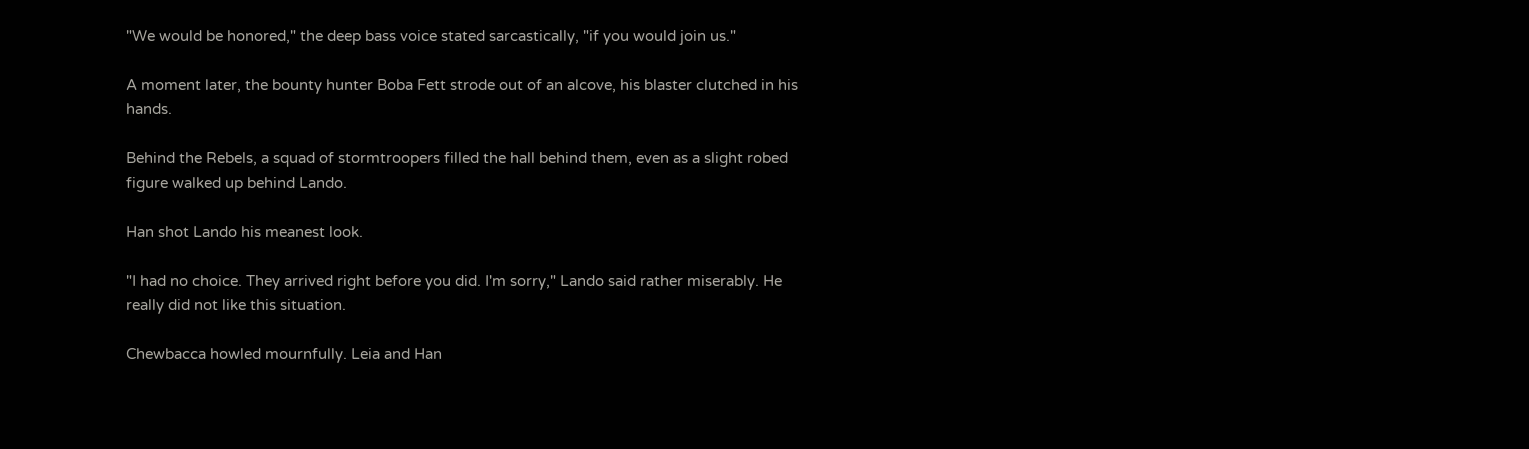"We would be honored," the deep bass voice stated sarcastically, "if you would join us."

A moment later, the bounty hunter Boba Fett strode out of an alcove, his blaster clutched in his hands.

Behind the Rebels, a squad of stormtroopers filled the hall behind them, even as a slight robed figure walked up behind Lando.

Han shot Lando his meanest look.

"I had no choice. They arrived right before you did. I'm sorry," Lando said rather miserably. He really did not like this situation.

Chewbacca howled mournfully. Leia and Han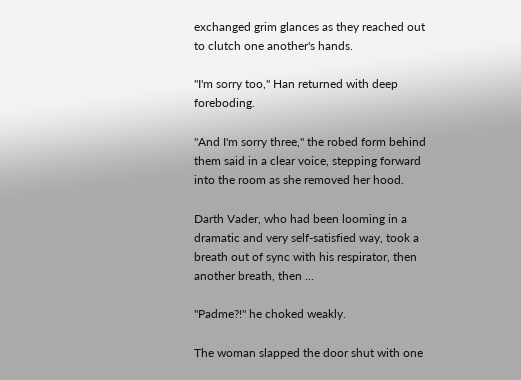exchanged grim glances as they reached out to clutch one another's hands.

"I'm sorry too," Han returned with deep foreboding.

"And I'm sorry three," the robed form behind them said in a clear voice, stepping forward into the room as she removed her hood.

Darth Vader, who had been looming in a dramatic and very self-satisfied way, took a breath out of sync with his respirator, then another breath, then ...

"Padme?!" he choked weakly.

The woman slapped the door shut with one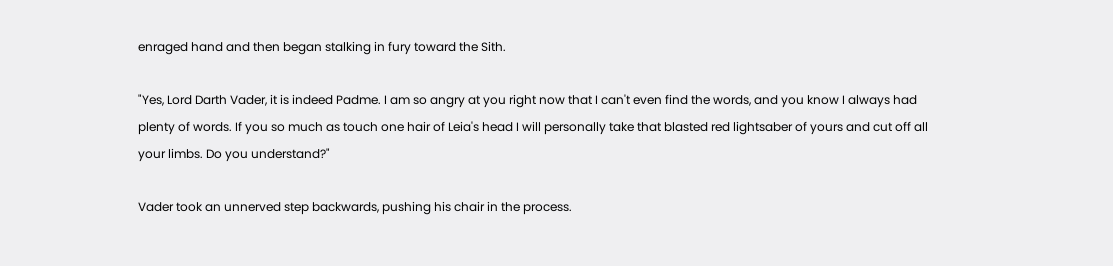enraged hand and then began stalking in fury toward the Sith.

"Yes, Lord Darth Vader, it is indeed Padme. I am so angry at you right now that I can't even find the words, and you know I always had plenty of words. If you so much as touch one hair of Leia's head I will personally take that blasted red lightsaber of yours and cut off all your limbs. Do you understand?"

Vader took an unnerved step backwards, pushing his chair in the process.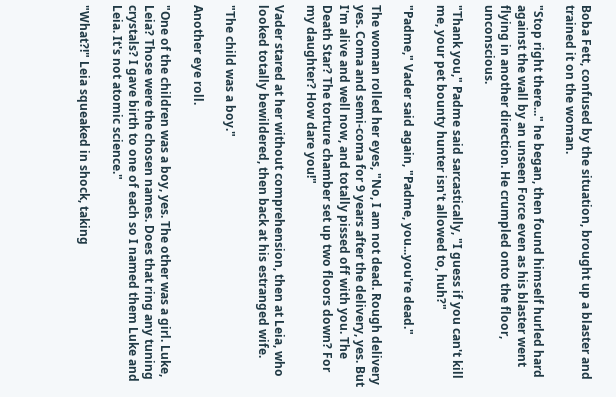Boba Fett, confused by the situation, brought up a blaster and trained it on the woman.

"Stop right there..." he began, then found himself hurled hard against the wall by an unseen Force even as his blaster went flying in another direction. He crumpled onto the floor, unconscious.

"Thank you," Padme said sarcastically, "I guess if you can't kill me, your pet bounty hunter isn't allowed to, huh?"

"Padme," Vader said again, "Padme, you...you're dead."

The woman rolled her eyes, "No, I am not dead. Rough delivery yes. Coma and semi-coma for 9 years after the delivery, yes. But I'm alive and well now, and totally pissed off with you. The Death Star? The torture chamber set up two floors down? For my daughter? How dare you!"

Vader stared at her without comprehension, then at Leia, who looked totally bewildered, then back at his estranged wife.

"The child was a boy."

Another eye roll.

"One of the children was a boy, yes. The other was a girl. Luke, Leia? Those were the chosen names. Does that ring any tuning crystals? I gave birth to one of each so I named them Luke and Leia. It's not atomic science."

"What?!" Leia squeaked in shock, taking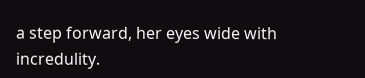a step forward, her eyes wide with incredulity.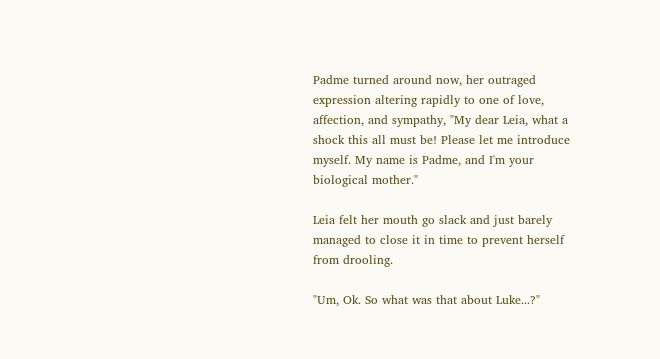Padme turned around now, her outraged expression altering rapidly to one of love, affection, and sympathy, "My dear Leia, what a shock this all must be! Please let me introduce myself. My name is Padme, and I'm your biological mother."

Leia felt her mouth go slack and just barely managed to close it in time to prevent herself from drooling.

"Um, Ok. So what was that about Luke...?"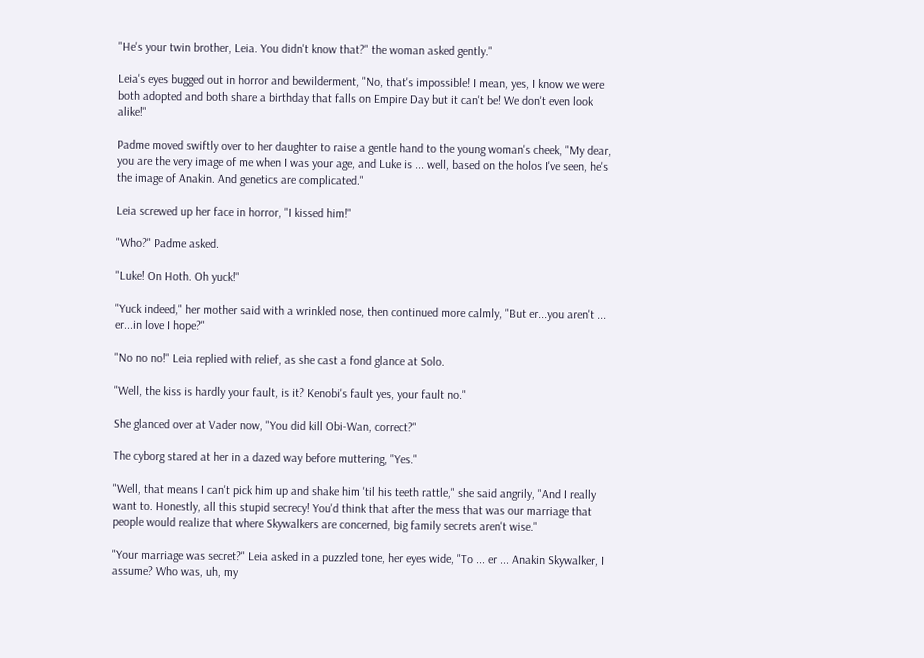"He's your twin brother, Leia. You didn't know that?" the woman asked gently."

Leia's eyes bugged out in horror and bewilderment, "No, that's impossible! I mean, yes, I know we were both adopted and both share a birthday that falls on Empire Day but it can't be! We don't even look alike!"

Padme moved swiftly over to her daughter to raise a gentle hand to the young woman's cheek, "My dear, you are the very image of me when I was your age, and Luke is ... well, based on the holos I've seen, he's the image of Anakin. And genetics are complicated."

Leia screwed up her face in horror, "I kissed him!"

"Who?" Padme asked.

"Luke! On Hoth. Oh yuck!"

"Yuck indeed," her mother said with a wrinkled nose, then continued more calmly, "But er...you aren't ... er...in love I hope?"

"No no no!" Leia replied with relief, as she cast a fond glance at Solo.

"Well, the kiss is hardly your fault, is it? Kenobi's fault yes, your fault no."

She glanced over at Vader now, "You did kill Obi-Wan, correct?"

The cyborg stared at her in a dazed way before muttering, "Yes."

"Well, that means I can't pick him up and shake him 'til his teeth rattle," she said angrily, "And I really want to. Honestly, all this stupid secrecy! You'd think that after the mess that was our marriage that people would realize that where Skywalkers are concerned, big family secrets aren't wise."

"Your marriage was secret?" Leia asked in a puzzled tone, her eyes wide, "To ... er ... Anakin Skywalker, I assume? Who was, uh, my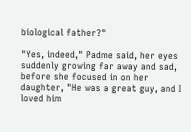biological father?"

"Yes, indeed," Padme said, her eyes suddenly growing far away and sad, before she focused in on her daughter, "He was a great guy, and I loved him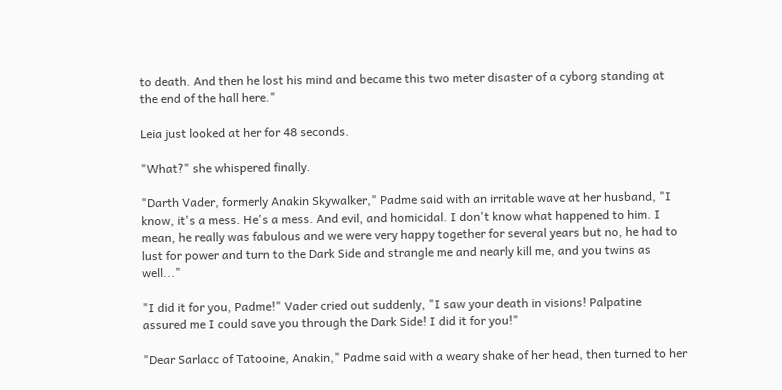to death. And then he lost his mind and became this two meter disaster of a cyborg standing at the end of the hall here."

Leia just looked at her for 48 seconds.

"What?" she whispered finally.

"Darth Vader, formerly Anakin Skywalker," Padme said with an irritable wave at her husband, "I know, it's a mess. He's a mess. And evil, and homicidal. I don't know what happened to him. I mean, he really was fabulous and we were very happy together for several years but no, he had to lust for power and turn to the Dark Side and strangle me and nearly kill me, and you twins as well..."

"I did it for you, Padme!" Vader cried out suddenly, "I saw your death in visions! Palpatine assured me I could save you through the Dark Side! I did it for you!"

"Dear Sarlacc of Tatooine, Anakin," Padme said with a weary shake of her head, then turned to her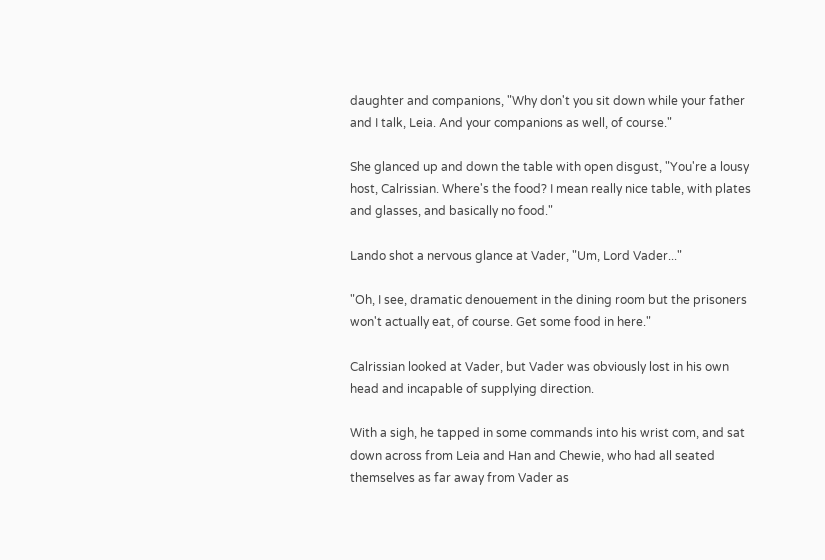daughter and companions, "Why don't you sit down while your father and I talk, Leia. And your companions as well, of course."

She glanced up and down the table with open disgust, "You're a lousy host, Calrissian. Where's the food? I mean really nice table, with plates and glasses, and basically no food."

Lando shot a nervous glance at Vader, "Um, Lord Vader..."

"Oh, I see, dramatic denouement in the dining room but the prisoners won't actually eat, of course. Get some food in here."

Calrissian looked at Vader, but Vader was obviously lost in his own head and incapable of supplying direction.

With a sigh, he tapped in some commands into his wrist com, and sat down across from Leia and Han and Chewie, who had all seated themselves as far away from Vader as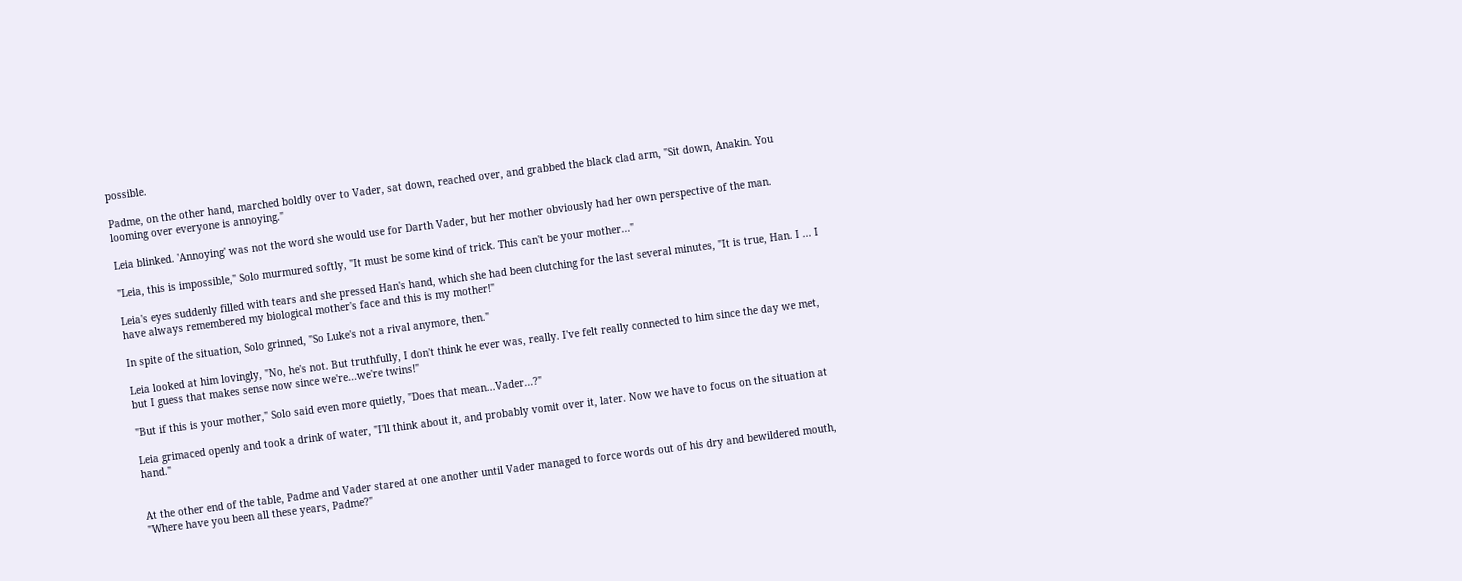possible.

Padme, on the other hand, marched boldly over to Vader, sat down, reached over, and grabbed the black clad arm, "Sit down, Anakin. You looming over everyone is annoying."

Leia blinked. 'Annoying' was not the word she would use for Darth Vader, but her mother obviously had her own perspective of the man.

"Leia, this is impossible," Solo murmured softly, "It must be some kind of trick. This can't be your mother..."

Leia's eyes suddenly filled with tears and she pressed Han's hand, which she had been clutching for the last several minutes, "It is true, Han. I ... I have always remembered my biological mother's face and this is my mother!"

In spite of the situation, Solo grinned, "So Luke's not a rival anymore, then."

Leia looked at him lovingly, "No, he's not. But truthfully, I don't think he ever was, really. I've felt really connected to him since the day we met, but I guess that makes sense now since we're...we're twins!"

"But if this is your mother," Solo said even more quietly, "Does that mean...Vader...?"

Leia grimaced openly and took a drink of water, "I'll think about it, and probably vomit over it, later. Now we have to focus on the situation at hand."


At the other end of the table, Padme and Vader stared at one another until Vader managed to force words out of his dry and bewildered mouth, "Where have you been all these years, Padme?"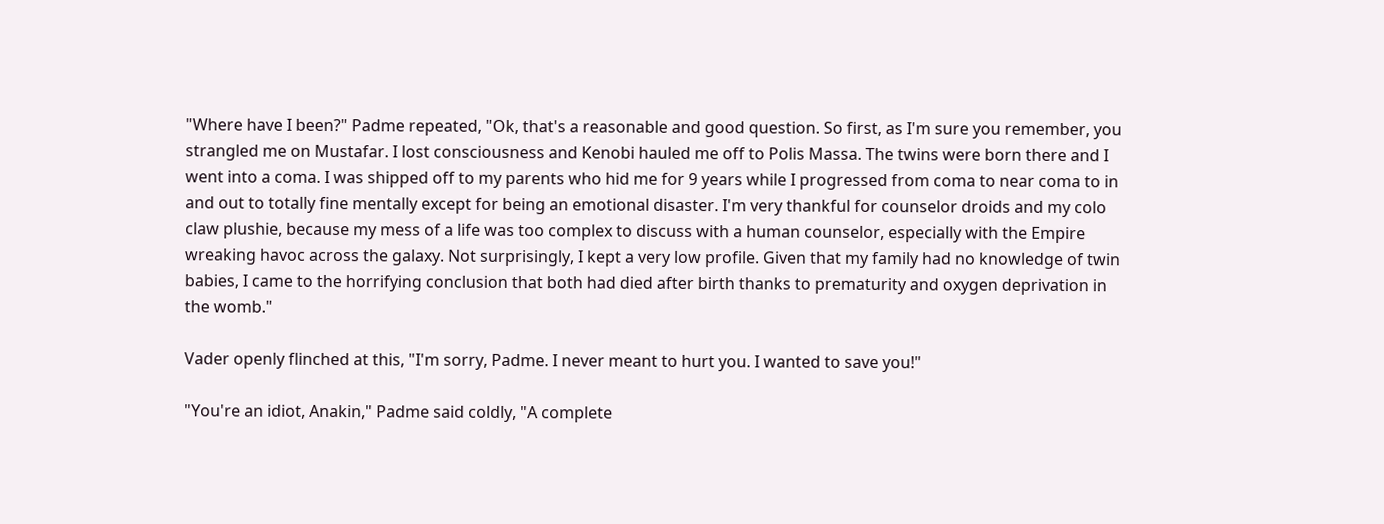"Where have I been?" Padme repeated, "Ok, that's a reasonable and good question. So first, as I'm sure you remember, you strangled me on Mustafar. I lost consciousness and Kenobi hauled me off to Polis Massa. The twins were born there and I went into a coma. I was shipped off to my parents who hid me for 9 years while I progressed from coma to near coma to in and out to totally fine mentally except for being an emotional disaster. I'm very thankful for counselor droids and my colo claw plushie, because my mess of a life was too complex to discuss with a human counselor, especially with the Empire wreaking havoc across the galaxy. Not surprisingly, I kept a very low profile. Given that my family had no knowledge of twin babies, I came to the horrifying conclusion that both had died after birth thanks to prematurity and oxygen deprivation in the womb."

Vader openly flinched at this, "I'm sorry, Padme. I never meant to hurt you. I wanted to save you!"

"You're an idiot, Anakin," Padme said coldly, "A complete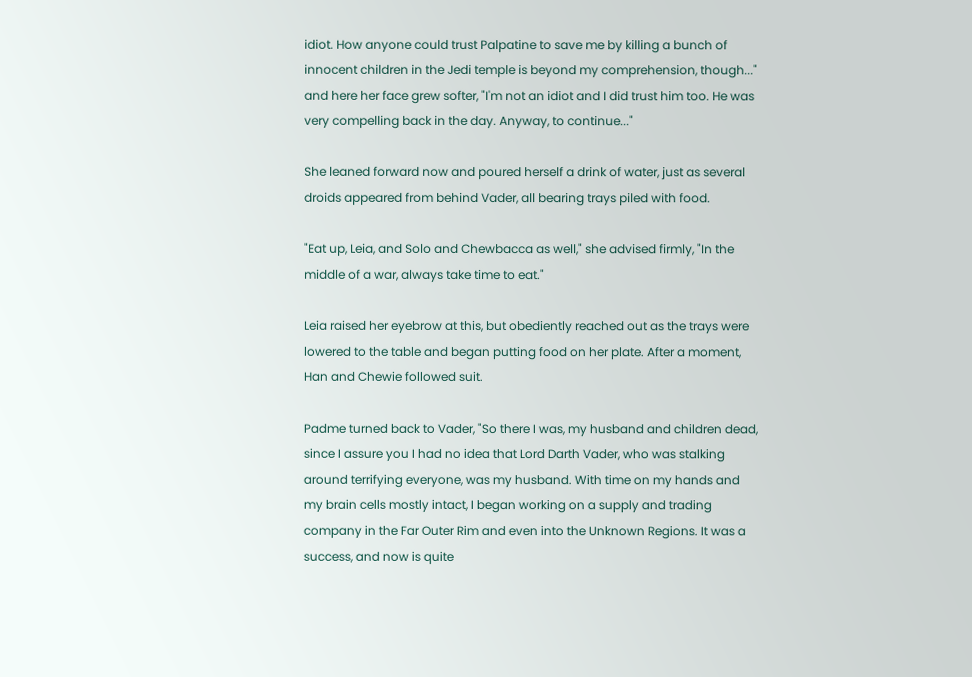idiot. How anyone could trust Palpatine to save me by killing a bunch of innocent children in the Jedi temple is beyond my comprehension, though..." and here her face grew softer, "I'm not an idiot and I did trust him too. He was very compelling back in the day. Anyway, to continue..."

She leaned forward now and poured herself a drink of water, just as several droids appeared from behind Vader, all bearing trays piled with food.

"Eat up, Leia, and Solo and Chewbacca as well," she advised firmly, "In the middle of a war, always take time to eat."

Leia raised her eyebrow at this, but obediently reached out as the trays were lowered to the table and began putting food on her plate. After a moment, Han and Chewie followed suit.

Padme turned back to Vader, "So there I was, my husband and children dead, since I assure you I had no idea that Lord Darth Vader, who was stalking around terrifying everyone, was my husband. With time on my hands and my brain cells mostly intact, I began working on a supply and trading company in the Far Outer Rim and even into the Unknown Regions. It was a success, and now is quite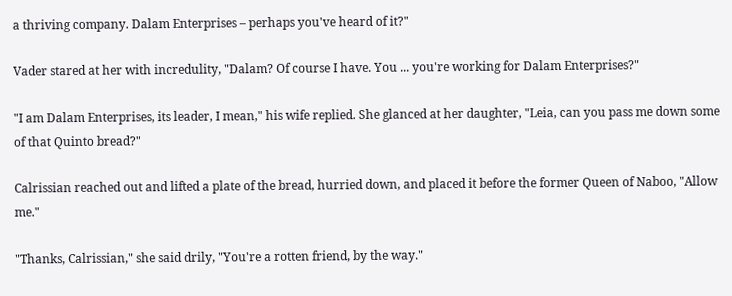a thriving company. Dalam Enterprises – perhaps you've heard of it?"

Vader stared at her with incredulity, "Dalam? Of course I have. You ... you're working for Dalam Enterprises?"

"I am Dalam Enterprises, its leader, I mean," his wife replied. She glanced at her daughter, "Leia, can you pass me down some of that Quinto bread?"

Calrissian reached out and lifted a plate of the bread, hurried down, and placed it before the former Queen of Naboo, "Allow me."

"Thanks, Calrissian," she said drily, "You're a rotten friend, by the way."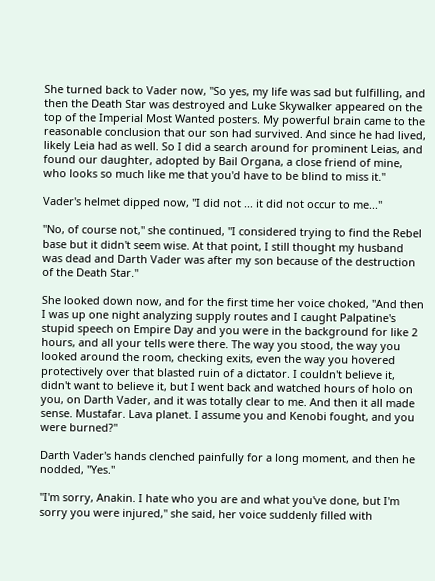She turned back to Vader now, "So yes, my life was sad but fulfilling, and then the Death Star was destroyed and Luke Skywalker appeared on the top of the Imperial Most Wanted posters. My powerful brain came to the reasonable conclusion that our son had survived. And since he had lived, likely Leia had as well. So I did a search around for prominent Leias, and found our daughter, adopted by Bail Organa, a close friend of mine, who looks so much like me that you'd have to be blind to miss it."

Vader's helmet dipped now, "I did not ... it did not occur to me..."

"No, of course not," she continued, "I considered trying to find the Rebel base but it didn't seem wise. At that point, I still thought my husband was dead and Darth Vader was after my son because of the destruction of the Death Star."

She looked down now, and for the first time her voice choked, "And then I was up one night analyzing supply routes and I caught Palpatine's stupid speech on Empire Day and you were in the background for like 2 hours, and all your tells were there. The way you stood, the way you looked around the room, checking exits, even the way you hovered protectively over that blasted ruin of a dictator. I couldn't believe it, didn't want to believe it, but I went back and watched hours of holo on you, on Darth Vader, and it was totally clear to me. And then it all made sense. Mustafar. Lava planet. I assume you and Kenobi fought, and you were burned?"

Darth Vader's hands clenched painfully for a long moment, and then he nodded, "Yes."

"I'm sorry, Anakin. I hate who you are and what you've done, but I'm sorry you were injured," she said, her voice suddenly filled with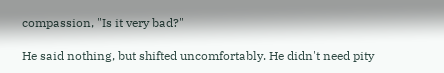compassion, "Is it very bad?"

He said nothing, but shifted uncomfortably. He didn't need pity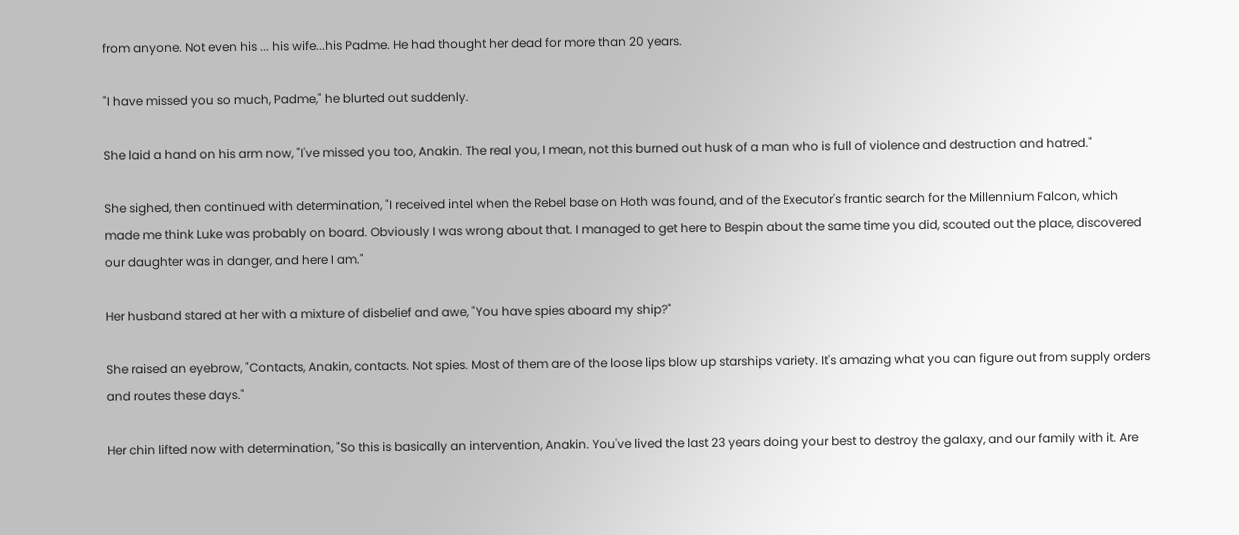from anyone. Not even his ... his wife...his Padme. He had thought her dead for more than 20 years.

"I have missed you so much, Padme," he blurted out suddenly.

She laid a hand on his arm now, "I've missed you too, Anakin. The real you, I mean, not this burned out husk of a man who is full of violence and destruction and hatred."

She sighed, then continued with determination, "I received intel when the Rebel base on Hoth was found, and of the Executor's frantic search for the Millennium Falcon, which made me think Luke was probably on board. Obviously I was wrong about that. I managed to get here to Bespin about the same time you did, scouted out the place, discovered our daughter was in danger, and here I am."

Her husband stared at her with a mixture of disbelief and awe, "You have spies aboard my ship?"

She raised an eyebrow, "Contacts, Anakin, contacts. Not spies. Most of them are of the loose lips blow up starships variety. It's amazing what you can figure out from supply orders and routes these days."

Her chin lifted now with determination, "So this is basically an intervention, Anakin. You've lived the last 23 years doing your best to destroy the galaxy, and our family with it. Are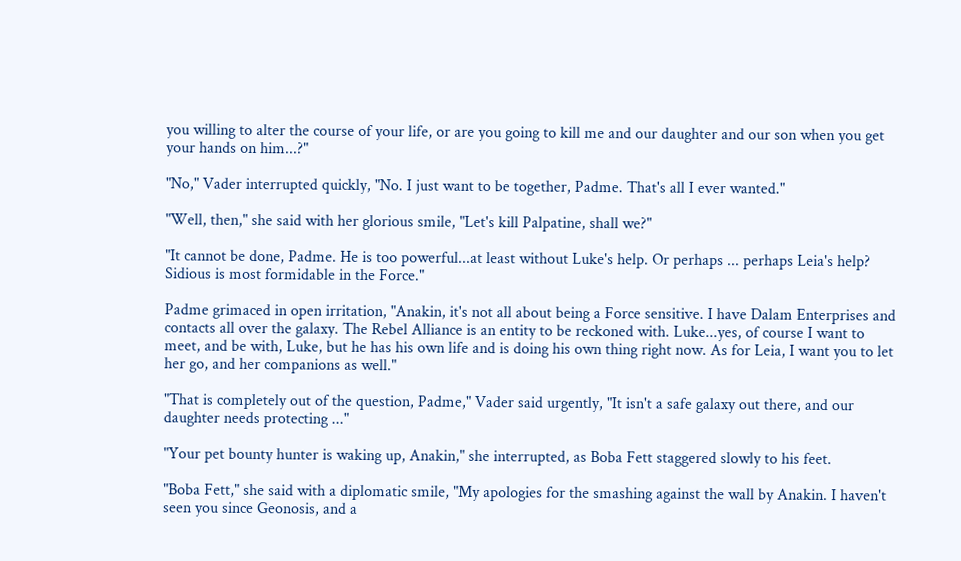you willing to alter the course of your life, or are you going to kill me and our daughter and our son when you get your hands on him...?"

"No," Vader interrupted quickly, "No. I just want to be together, Padme. That's all I ever wanted."

"Well, then," she said with her glorious smile, "Let's kill Palpatine, shall we?"

"It cannot be done, Padme. He is too powerful...at least without Luke's help. Or perhaps ... perhaps Leia's help? Sidious is most formidable in the Force."

Padme grimaced in open irritation, "Anakin, it's not all about being a Force sensitive. I have Dalam Enterprises and contacts all over the galaxy. The Rebel Alliance is an entity to be reckoned with. Luke...yes, of course I want to meet, and be with, Luke, but he has his own life and is doing his own thing right now. As for Leia, I want you to let her go, and her companions as well."

"That is completely out of the question, Padme," Vader said urgently, "It isn't a safe galaxy out there, and our daughter needs protecting ..."

"Your pet bounty hunter is waking up, Anakin," she interrupted, as Boba Fett staggered slowly to his feet.

"Boba Fett," she said with a diplomatic smile, "My apologies for the smashing against the wall by Anakin. I haven't seen you since Geonosis, and a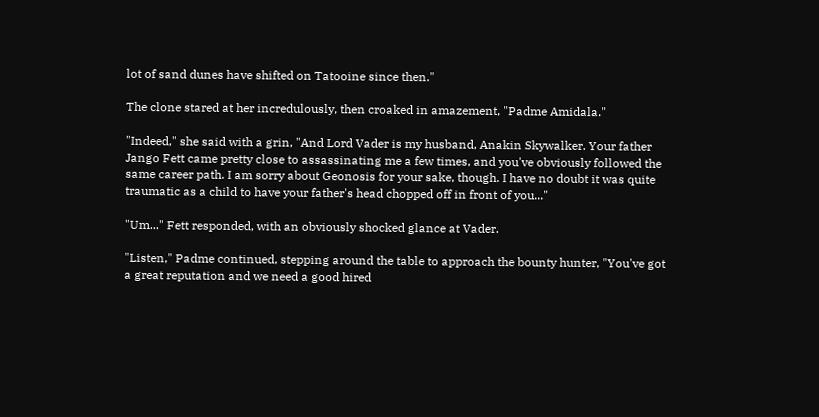lot of sand dunes have shifted on Tatooine since then."

The clone stared at her incredulously, then croaked in amazement, "Padme Amidala."

"Indeed," she said with a grin, "And Lord Vader is my husband, Anakin Skywalker. Your father Jango Fett came pretty close to assassinating me a few times, and you've obviously followed the same career path. I am sorry about Geonosis for your sake, though. I have no doubt it was quite traumatic as a child to have your father's head chopped off in front of you..."

"Um..." Fett responded, with an obviously shocked glance at Vader.

"Listen," Padme continued, stepping around the table to approach the bounty hunter, "You've got a great reputation and we need a good hired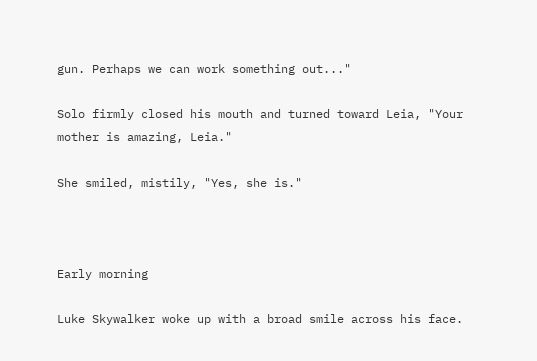gun. Perhaps we can work something out..."

Solo firmly closed his mouth and turned toward Leia, "Your mother is amazing, Leia."

She smiled, mistily, "Yes, she is."



Early morning

Luke Skywalker woke up with a broad smile across his face.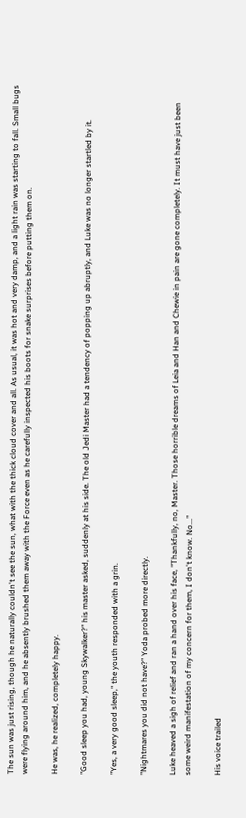The sun was just rising, though he naturally couldn't see the sun, what with the thick cloud cover and all. As usual, it was hot and very damp, and a light rain was starting to fall. Small bugs were flying around him, and he absently brushed them away with the Force even as he carefully inspected his boots for snake surprises before putting them on.

He was, he realized, completely happy.

"Good sleep you had, young Skywalker?" his master asked, suddenly at his side. The old Jedi Master had a tendency of popping up abruptly, and Luke was no longer startled by it.

"Yes, a very good sleep," the youth responded with a grin.

"Nightmares you did not have?" Yoda probed more directly.

Luke heaved a sigh of relief and ran a hand over his face, "Thankfully, no, Master. Those horrible dreams of Leia and Han and Chewie in pain are gone completely. It must have just been some weird manifestation of my concern for them, I don't know. No..."

His voice trailed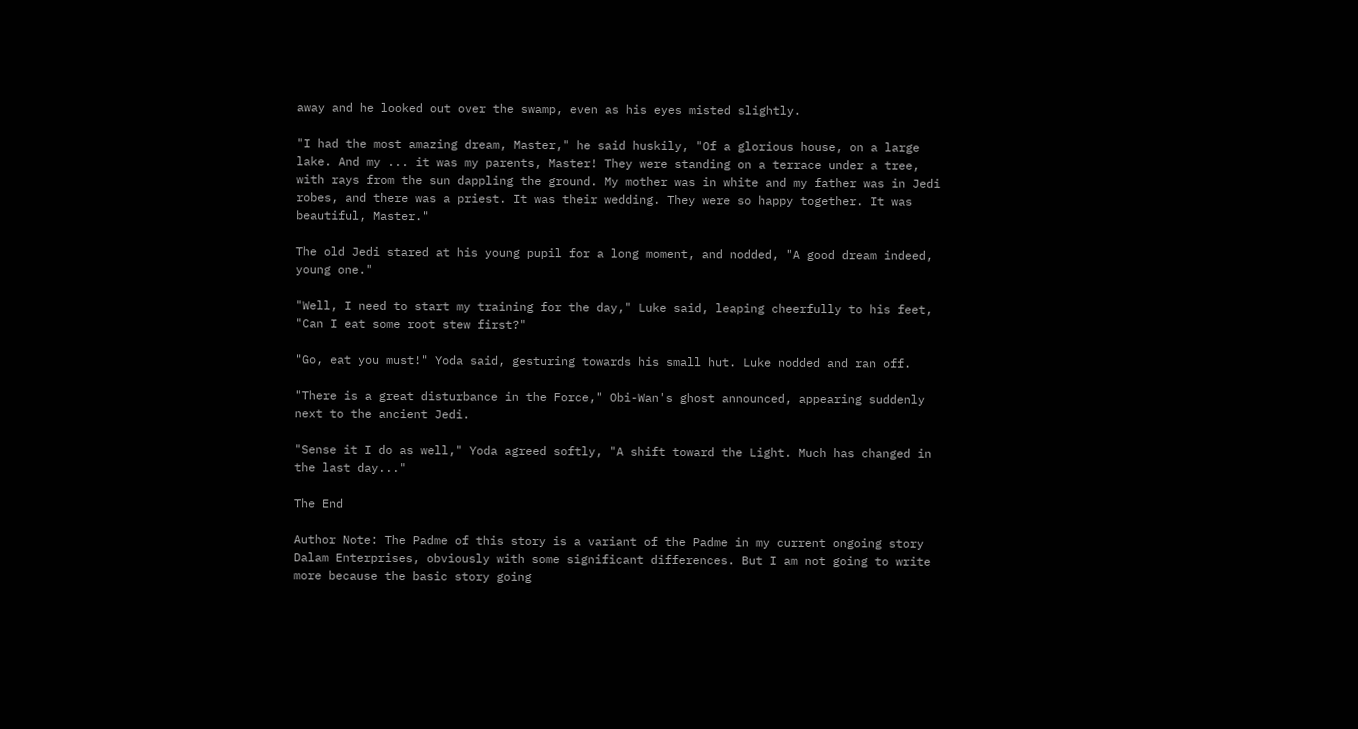away and he looked out over the swamp, even as his eyes misted slightly.

"I had the most amazing dream, Master," he said huskily, "Of a glorious house, on a large lake. And my ... it was my parents, Master! They were standing on a terrace under a tree, with rays from the sun dappling the ground. My mother was in white and my father was in Jedi robes, and there was a priest. It was their wedding. They were so happy together. It was beautiful, Master."

The old Jedi stared at his young pupil for a long moment, and nodded, "A good dream indeed, young one."

"Well, I need to start my training for the day," Luke said, leaping cheerfully to his feet, "Can I eat some root stew first?"

"Go, eat you must!" Yoda said, gesturing towards his small hut. Luke nodded and ran off.

"There is a great disturbance in the Force," Obi-Wan's ghost announced, appearing suddenly next to the ancient Jedi.

"Sense it I do as well," Yoda agreed softly, "A shift toward the Light. Much has changed in the last day..."

The End

Author Note: The Padme of this story is a variant of the Padme in my current ongoing story Dalam Enterprises, obviously with some significant differences. But I am not going to write more because the basic story going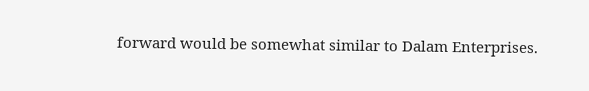forward would be somewhat similar to Dalam Enterprises.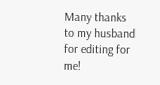Many thanks to my husband for editing for me!